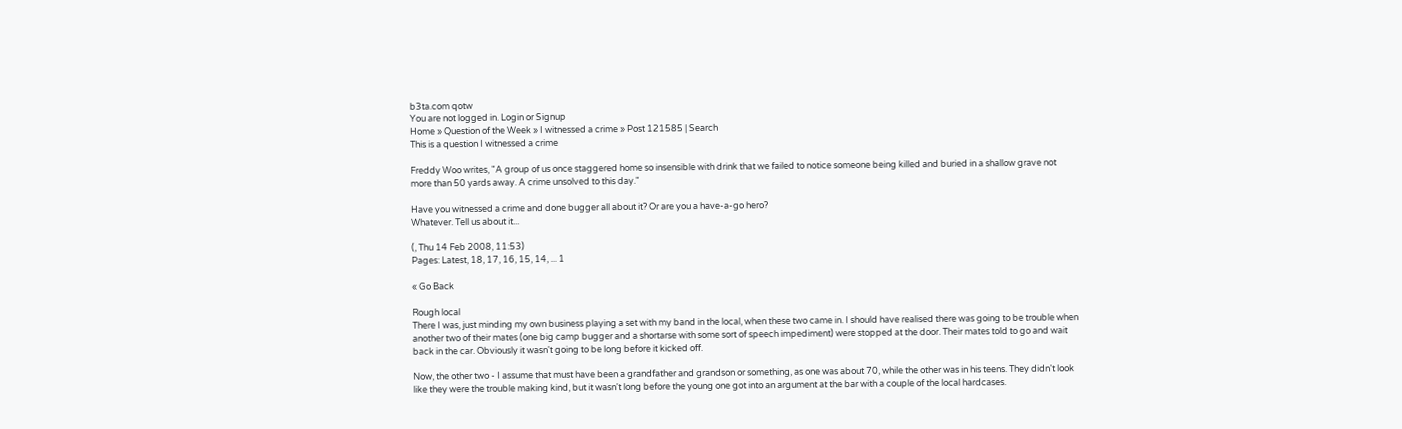b3ta.com qotw
You are not logged in. Login or Signup
Home » Question of the Week » I witnessed a crime » Post 121585 | Search
This is a question I witnessed a crime

Freddy Woo writes, "A group of us once staggered home so insensible with drink that we failed to notice someone being killed and buried in a shallow grave not more than 50 yards away. A crime unsolved to this day."

Have you witnessed a crime and done bugger all about it? Or are you a have-a-go hero?
Whatever. Tell us about it...

(, Thu 14 Feb 2008, 11:53)
Pages: Latest, 18, 17, 16, 15, 14, ... 1

« Go Back

Rough local
There I was, just minding my own business playing a set with my band in the local, when these two came in. I should have realised there was going to be trouble when another two of their mates (one big camp bugger and a shortarse with some sort of speech impediment) were stopped at the door. Their mates told to go and wait back in the car. Obviously it wasn't going to be long before it kicked off.

Now, the other two - I assume that must have been a grandfather and grandson or something, as one was about 70, while the other was in his teens. They didn't look like they were the trouble making kind, but it wasn't long before the young one got into an argument at the bar with a couple of the local hardcases.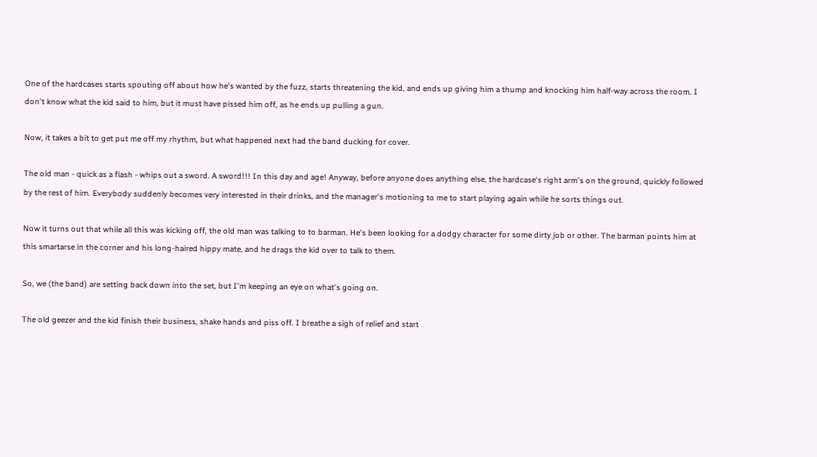One of the hardcases starts spouting off about how he's wanted by the fuzz, starts threatening the kid, and ends up giving him a thump and knocking him half-way across the room. I don't know what the kid said to him, but it must have pissed him off, as he ends up pulling a gun.

Now, it takes a bit to get put me off my rhythm, but what happened next had the band ducking for cover.

The old man - quick as a flash - whips out a sword. A sword!!! In this day and age! Anyway, before anyone does anything else, the hardcase's right arm's on the ground, quickly followed by the rest of him. Everybody suddenly becomes very interested in their drinks, and the manager's motioning to me to start playing again while he sorts things out.

Now it turns out that while all this was kicking off, the old man was talking to to barman. He's been looking for a dodgy character for some dirty job or other. The barman points him at this smartarse in the corner and his long-haired hippy mate, and he drags the kid over to talk to them.

So, we (the band) are setting back down into the set, but I'm keeping an eye on what's going on.

The old geezer and the kid finish their business, shake hands and piss off. I breathe a sigh of relief and start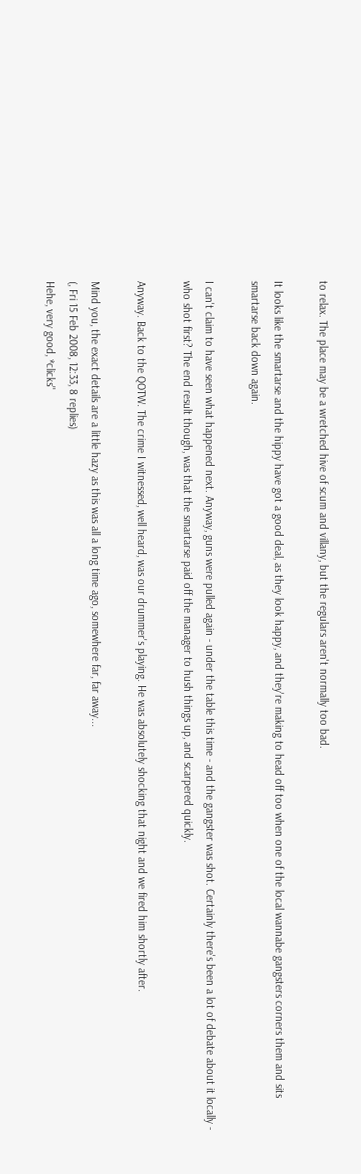to relax. The place may be a wretched hive of scum and villany, but the regulars aren't normally too bad.

It looks like the smartarse and the hippy have got a good deal, as they look happy, and they're making to head off too when one of the local wannabe gangsters corners them and sits smartarse back down again.

I can't claim to have seen what happened next. Anyway, guns were pulled again - under the table this time - and the gangster was shot. Certainly there's been a lot of debate about it locally - who shot first? The end result though, was that the smartarse paid off the manager to hush things up, and scarpered quickly.

Anyway. Back to the QOTW. The crime I witnessed, well heard, was our drummer's playing. He was absolutely shocking that night and we fired him shortly after.

Mind you, the exact details are a little hazy as this was all a long time ago, somewhere far, far away...
(, Fri 15 Feb 2008, 12:33, 8 replies)
Hehe, very good, *clicks"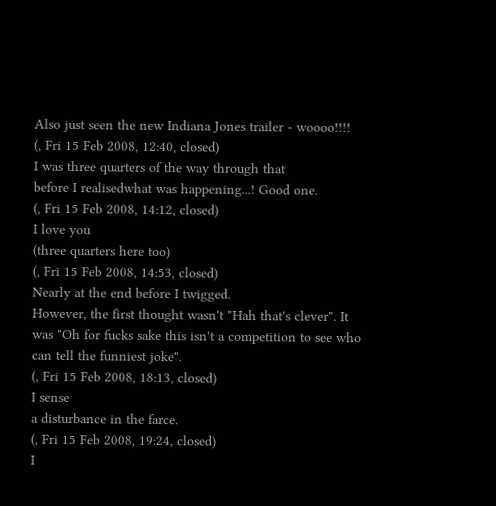Also just seen the new Indiana Jones trailer - woooo!!!!
(, Fri 15 Feb 2008, 12:40, closed)
I was three quarters of the way through that
before I realisedwhat was happening...! Good one.
(, Fri 15 Feb 2008, 14:12, closed)
I love you
(three quarters here too)
(, Fri 15 Feb 2008, 14:53, closed)
Nearly at the end before I twigged.
However, the first thought wasn't "Hah that's clever". It was "Oh for fucks sake this isn't a competition to see who can tell the funniest joke".
(, Fri 15 Feb 2008, 18:13, closed)
I sense
a disturbance in the farce.
(, Fri 15 Feb 2008, 19:24, closed)
I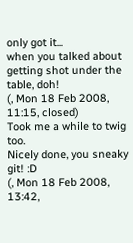only got it...
when you talked about getting shot under the table, doh!
(, Mon 18 Feb 2008, 11:15, closed)
Took me a while to twig too.
Nicely done, you sneaky git! :D
(, Mon 18 Feb 2008, 13:42,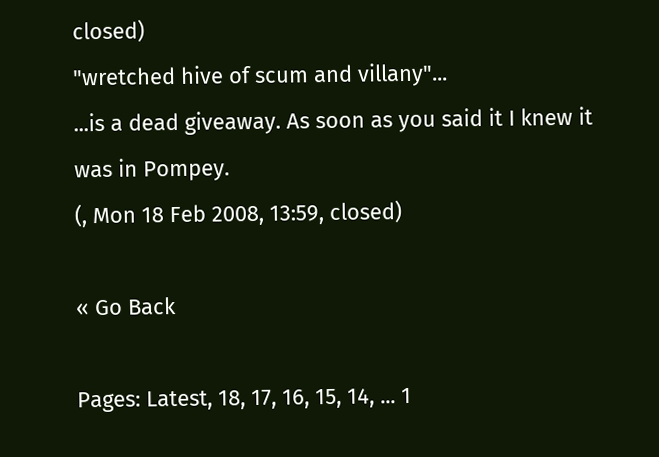closed)
"wretched hive of scum and villany"...
...is a dead giveaway. As soon as you said it I knew it was in Pompey.
(, Mon 18 Feb 2008, 13:59, closed)

« Go Back

Pages: Latest, 18, 17, 16, 15, 14, ... 1